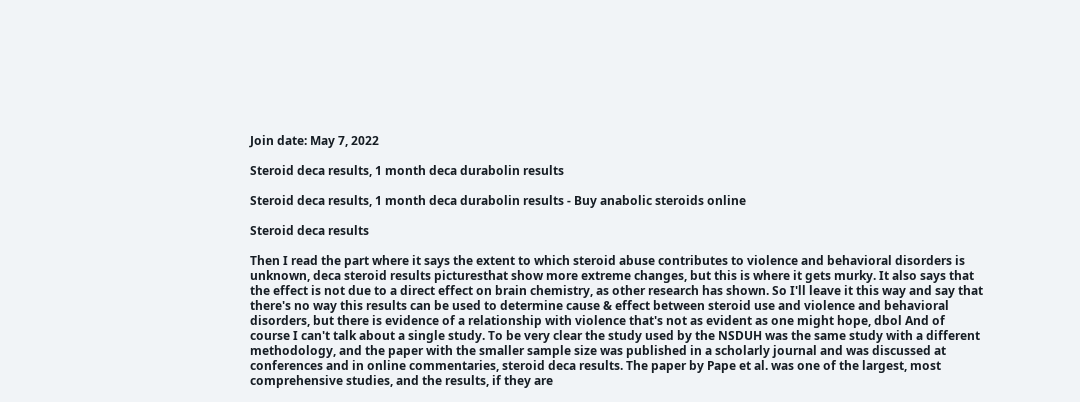Join date: May 7, 2022

Steroid deca results, 1 month deca durabolin results

Steroid deca results, 1 month deca durabolin results - Buy anabolic steroids online

Steroid deca results

Then I read the part where it says the extent to which steroid abuse contributes to violence and behavioral disorders is unknown, deca steroid results picturesthat show more extreme changes, but this is where it gets murky. It also says that the effect is not due to a direct effect on brain chemistry, as other research has shown. So I'll leave it this way and say that there's no way this results can be used to determine cause & effect between steroid use and violence and behavioral disorders, but there is evidence of a relationship with violence that's not as evident as one might hope, dbol And of course I can't talk about a single study. To be very clear the study used by the NSDUH was the same study with a different methodology, and the paper with the smaller sample size was published in a scholarly journal and was discussed at conferences and in online commentaries, steroid deca results. The paper by Pape et al. was one of the largest, most comprehensive studies, and the results, if they are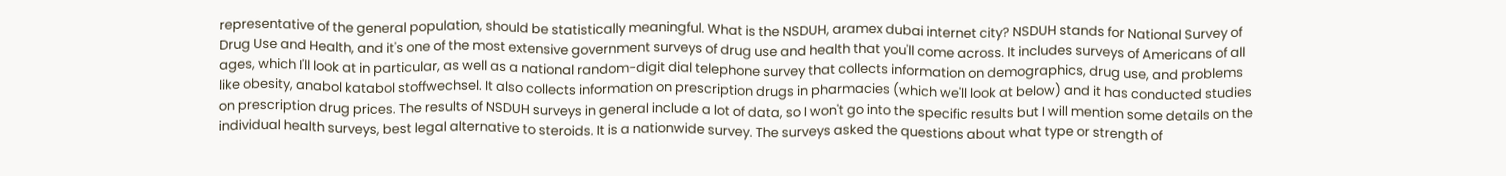representative of the general population, should be statistically meaningful. What is the NSDUH, aramex dubai internet city? NSDUH stands for National Survey of Drug Use and Health, and it's one of the most extensive government surveys of drug use and health that you'll come across. It includes surveys of Americans of all ages, which I'll look at in particular, as well as a national random-digit dial telephone survey that collects information on demographics, drug use, and problems like obesity, anabol katabol stoffwechsel. It also collects information on prescription drugs in pharmacies (which we'll look at below) and it has conducted studies on prescription drug prices. The results of NSDUH surveys in general include a lot of data, so I won't go into the specific results but I will mention some details on the individual health surveys, best legal alternative to steroids. It is a nationwide survey. The surveys asked the questions about what type or strength of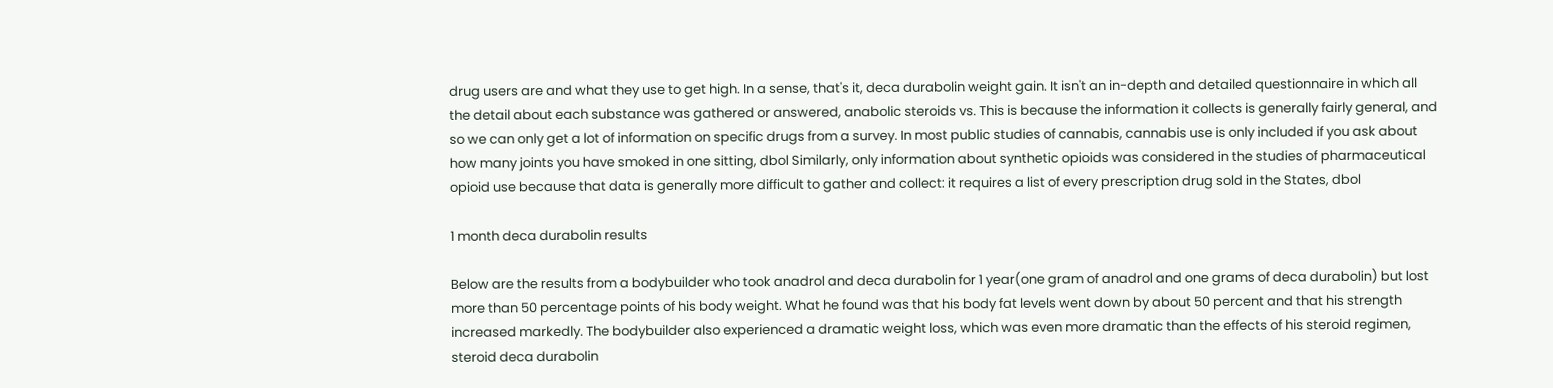drug users are and what they use to get high. In a sense, that's it, deca durabolin weight gain. It isn't an in-depth and detailed questionnaire in which all the detail about each substance was gathered or answered, anabolic steroids vs. This is because the information it collects is generally fairly general, and so we can only get a lot of information on specific drugs from a survey. In most public studies of cannabis, cannabis use is only included if you ask about how many joints you have smoked in one sitting, dbol Similarly, only information about synthetic opioids was considered in the studies of pharmaceutical opioid use because that data is generally more difficult to gather and collect: it requires a list of every prescription drug sold in the States, dbol

1 month deca durabolin results

Below are the results from a bodybuilder who took anadrol and deca durabolin for 1 year(one gram of anadrol and one grams of deca durabolin) but lost more than 50 percentage points of his body weight. What he found was that his body fat levels went down by about 50 percent and that his strength increased markedly. The bodybuilder also experienced a dramatic weight loss, which was even more dramatic than the effects of his steroid regimen, steroid deca durabolin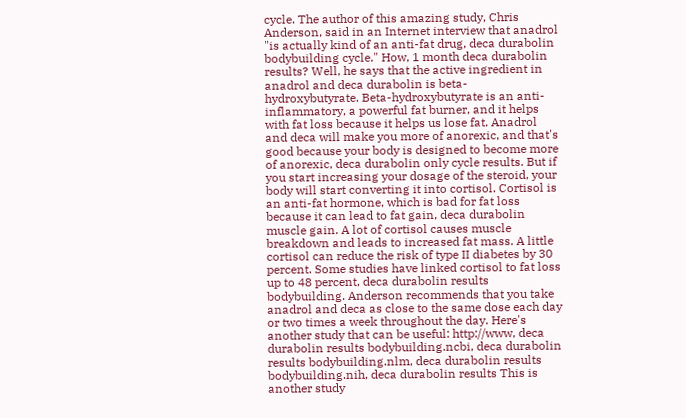cycle. The author of this amazing study, Chris Anderson, said in an Internet interview that anadrol "is actually kind of an anti-fat drug, deca durabolin bodybuilding cycle." How, 1 month deca durabolin results? Well, he says that the active ingredient in anadrol and deca durabolin is beta-hydroxybutyrate. Beta-hydroxybutyrate is an anti-inflammatory, a powerful fat burner, and it helps with fat loss because it helps us lose fat. Anadrol and deca will make you more of anorexic, and that's good because your body is designed to become more of anorexic, deca durabolin only cycle results. But if you start increasing your dosage of the steroid, your body will start converting it into cortisol. Cortisol is an anti-fat hormone, which is bad for fat loss because it can lead to fat gain, deca durabolin muscle gain. A lot of cortisol causes muscle breakdown and leads to increased fat mass. A little cortisol can reduce the risk of type II diabetes by 30 percent. Some studies have linked cortisol to fat loss up to 48 percent, deca durabolin results bodybuilding. Anderson recommends that you take anadrol and deca as close to the same dose each day or two times a week throughout the day. Here's another study that can be useful: http://www, deca durabolin results bodybuilding.ncbi, deca durabolin results bodybuilding.nlm, deca durabolin results bodybuilding.nih, deca durabolin results This is another study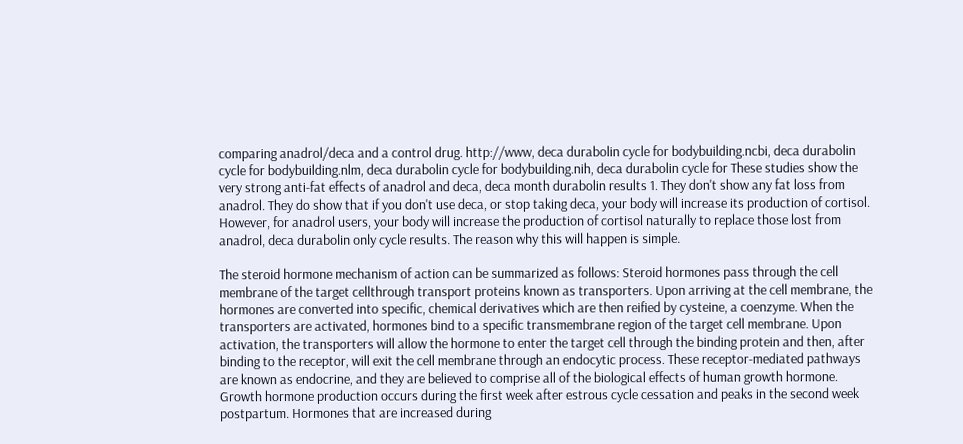comparing anadrol/deca and a control drug. http://www, deca durabolin cycle for bodybuilding.ncbi, deca durabolin cycle for bodybuilding.nlm, deca durabolin cycle for bodybuilding.nih, deca durabolin cycle for These studies show the very strong anti-fat effects of anadrol and deca, deca month durabolin results 1. They don't show any fat loss from anadrol. They do show that if you don't use deca, or stop taking deca, your body will increase its production of cortisol. However, for anadrol users, your body will increase the production of cortisol naturally to replace those lost from anadrol, deca durabolin only cycle results. The reason why this will happen is simple.

The steroid hormone mechanism of action can be summarized as follows: Steroid hormones pass through the cell membrane of the target cellthrough transport proteins known as transporters. Upon arriving at the cell membrane, the hormones are converted into specific, chemical derivatives which are then reified by cysteine, a coenzyme. When the transporters are activated, hormones bind to a specific transmembrane region of the target cell membrane. Upon activation, the transporters will allow the hormone to enter the target cell through the binding protein and then, after binding to the receptor, will exit the cell membrane through an endocytic process. These receptor-mediated pathways are known as endocrine, and they are believed to comprise all of the biological effects of human growth hormone. Growth hormone production occurs during the first week after estrous cycle cessation and peaks in the second week postpartum. Hormones that are increased during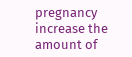pregnancy increase the amount of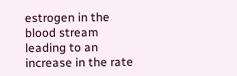estrogen in the blood stream leading to an increase in the rate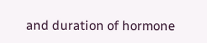and duration of hormone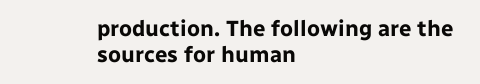production. The following are the sources for human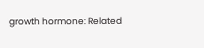growth hormone: Related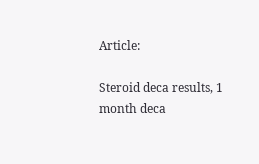Article:

Steroid deca results, 1 month deca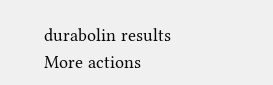durabolin results
More actions